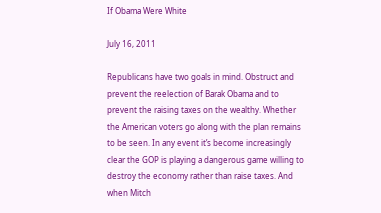If Obama Were White

July 16, 2011

Republicans have two goals in mind. Obstruct and prevent the reelection of Barak Obama and to prevent the raising taxes on the wealthy. Whether the American voters go along with the plan remains to be seen. In any event it’s become increasingly clear the GOP is playing a dangerous game willing to destroy the economy rather than raise taxes. And when Mitch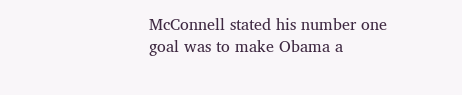McConnell stated his number one goal was to make Obama a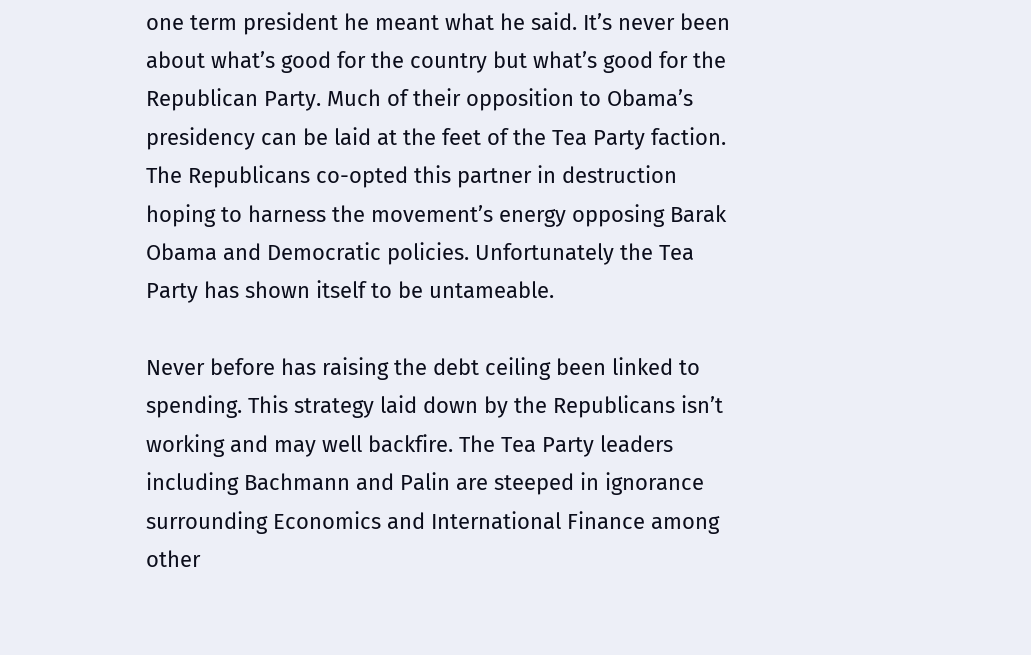one term president he meant what he said. It’s never been about what’s good for the country but what’s good for the Republican Party. Much of their opposition to Obama’s presidency can be laid at the feet of the Tea Party faction. The Republicans co-opted this partner in destruction hoping to harness the movement’s energy opposing Barak Obama and Democratic policies. Unfortunately the Tea Party has shown itself to be untameable.

Never before has raising the debt ceiling been linked to spending. This strategy laid down by the Republicans isn’t working and may well backfire. The Tea Party leaders including Bachmann and Palin are steeped in ignorance surrounding Economics and International Finance among other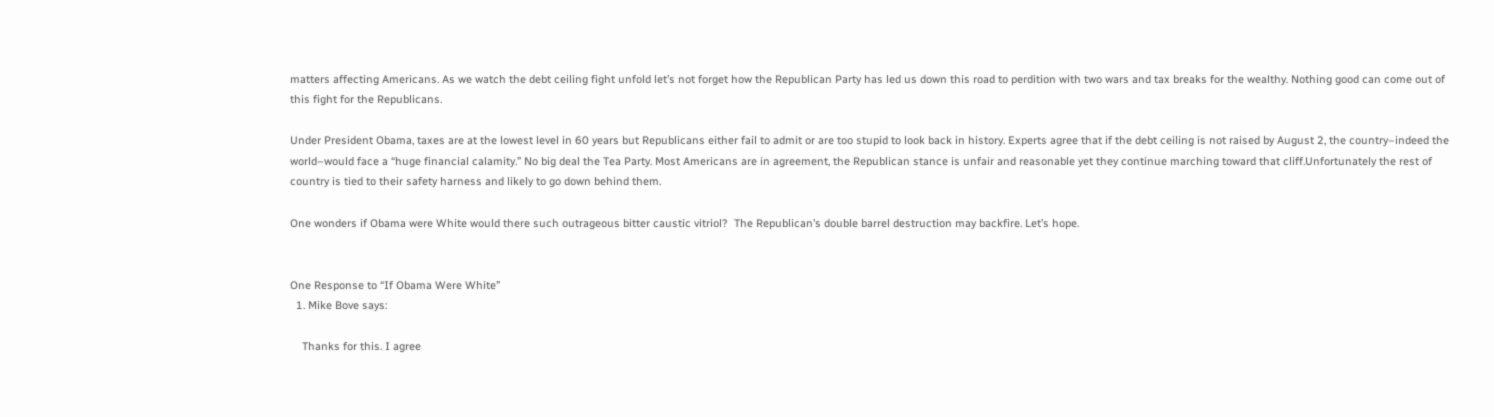matters affecting Americans. As we watch the debt ceiling fight unfold let’s not forget how the Republican Party has led us down this road to perdition with two wars and tax breaks for the wealthy. Nothing good can come out of this fight for the Republicans.

Under President Obama, taxes are at the lowest level in 60 years but Republicans either fail to admit or are too stupid to look back in history. Experts agree that if the debt ceiling is not raised by August 2, the country–indeed the world–would face a “huge financial calamity.” No big deal the Tea Party. Most Americans are in agreement, the Republican stance is unfair and reasonable yet they continue marching toward that cliff.Unfortunately the rest of country is tied to their safety harness and likely to go down behind them.

One wonders if Obama were White would there such outrageous bitter caustic vitriol?  The Republican’s double barrel destruction may backfire. Let’s hope.


One Response to “If Obama Were White”
  1. Mike Bove says:

    Thanks for this. I agree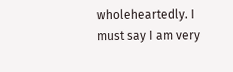wholeheartedly. I must say I am very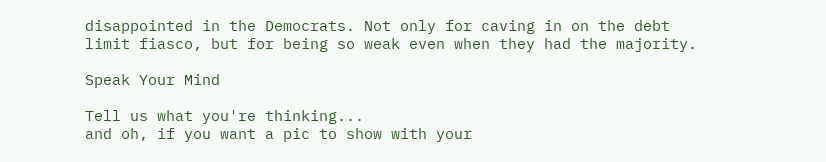disappointed in the Democrats. Not only for caving in on the debt limit fiasco, but for being so weak even when they had the majority.

Speak Your Mind

Tell us what you're thinking...
and oh, if you want a pic to show with your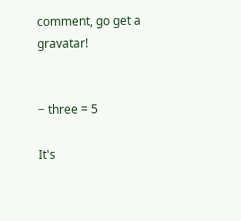comment, go get a gravatar!


− three = 5

It's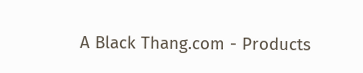A Black Thang.com - Products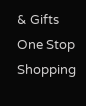& Gifts
One Stop Shopping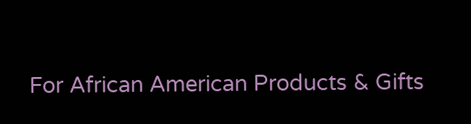For African American Products & Gifts